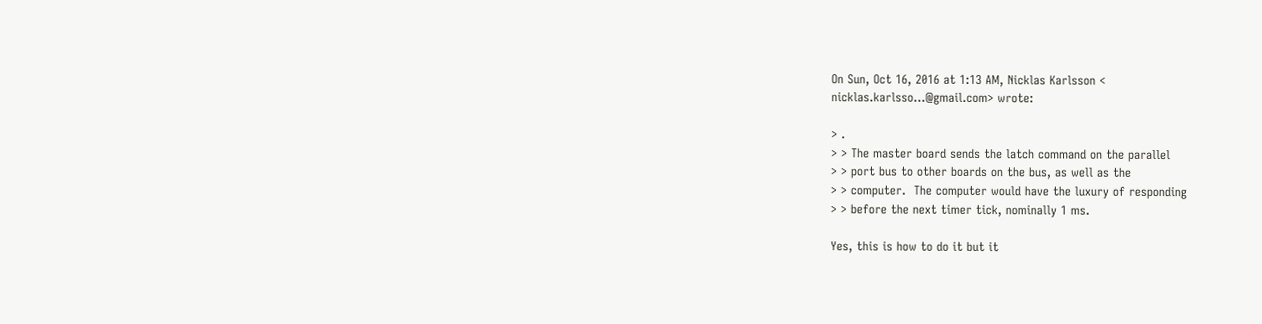On Sun, Oct 16, 2016 at 1:13 AM, Nicklas Karlsson <
nicklas.karlsso...@gmail.com> wrote:

> .
> > The master board sends the latch command on the parallel
> > port bus to other boards on the bus, as well as the
> > computer.  The computer would have the luxury of responding
> > before the next timer tick, nominally 1 ms.

Yes, this is how to do it but it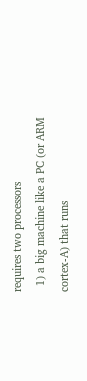requires two processors
  1) a big machine like a PC (or ARM cortex-A) that runs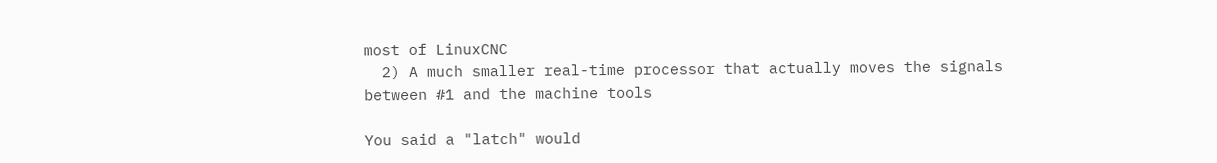most of LinuxCNC
  2) A much smaller real-time processor that actually moves the signals
between #1 and the machine tools

You said a "latch" would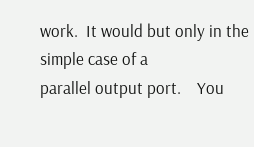work.  It would but only in the simple case of a
parallel output port.    You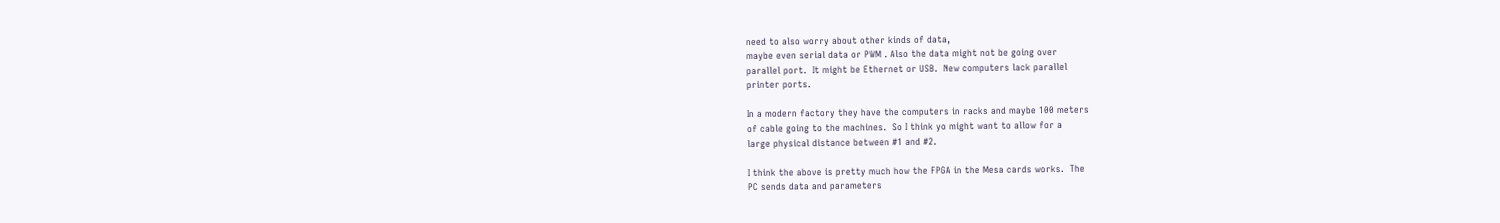need to also worry about other kinds of data,
maybe even serial data or PWM . Also the data might not be going over
parallel port.  It might be Ethernet or USB.  New computers lack parallel
printer ports.

In a modern factory they have the computers in racks and maybe 100 meters
of cable going to the machines.  So I think yo might want to allow for a
large physical distance between #1 and #2.

I think the above is pretty much how the FPGA in the Mesa cards works.  The
PC sends data and parameters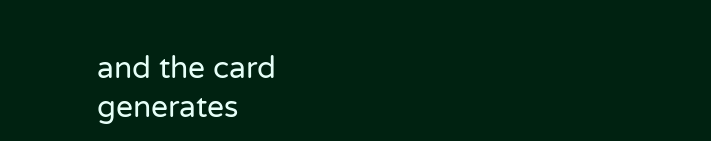and the card generates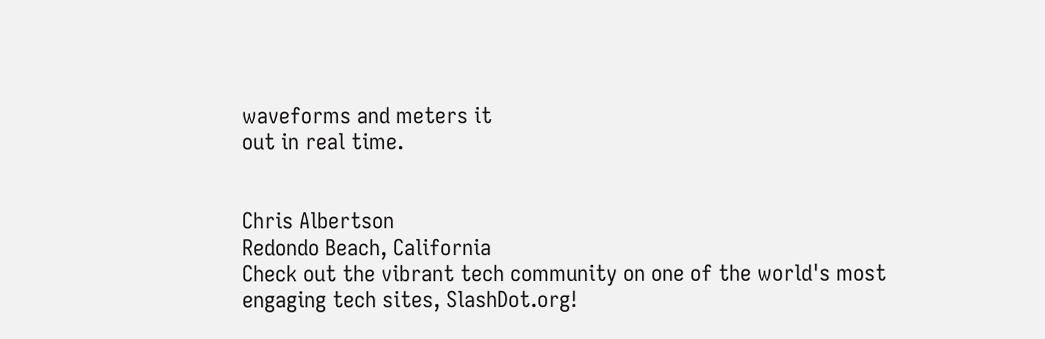waveforms and meters it
out in real time.


Chris Albertson
Redondo Beach, California
Check out the vibrant tech community on one of the world's most
engaging tech sites, SlashDot.org!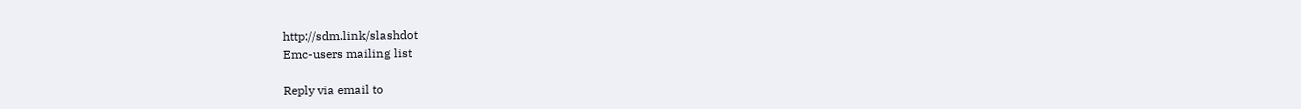http://sdm.link/slashdot
Emc-users mailing list

Reply via email to